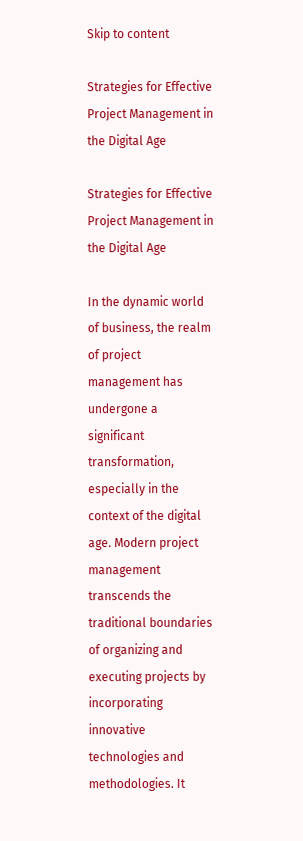Skip to content

Strategies for Effective Project Management in the Digital Age

Strategies for Effective Project Management in the Digital Age

In the dynamic world of business, the realm of project management has undergone a significant transformation, especially in the context of the digital age. Modern project management transcends the traditional boundaries of organizing and executing projects by incorporating innovative technologies and methodologies. It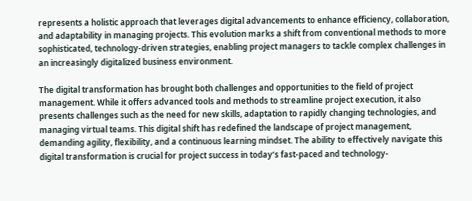represents a holistic approach that leverages digital advancements to enhance efficiency, collaboration, and adaptability in managing projects. This evolution marks a shift from conventional methods to more sophisticated, technology-driven strategies, enabling project managers to tackle complex challenges in an increasingly digitalized business environment.

The digital transformation has brought both challenges and opportunities to the field of project management. While it offers advanced tools and methods to streamline project execution, it also presents challenges such as the need for new skills, adaptation to rapidly changing technologies, and managing virtual teams. This digital shift has redefined the landscape of project management, demanding agility, flexibility, and a continuous learning mindset. The ability to effectively navigate this digital transformation is crucial for project success in today’s fast-paced and technology-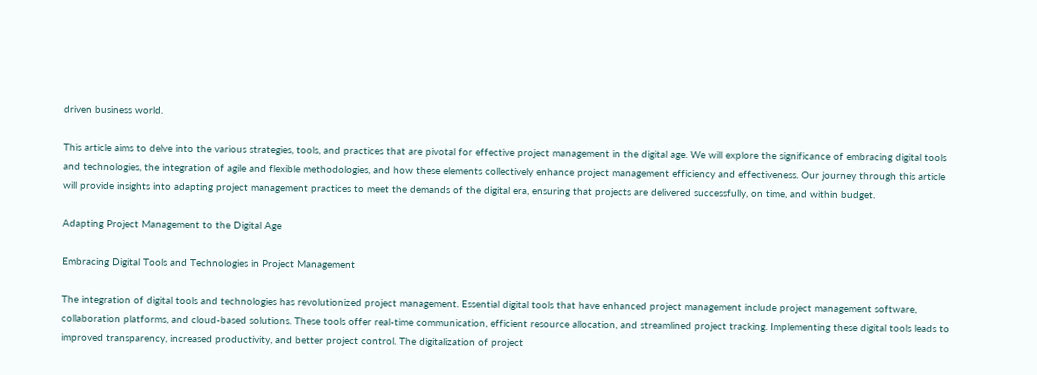driven business world.

This article aims to delve into the various strategies, tools, and practices that are pivotal for effective project management in the digital age. We will explore the significance of embracing digital tools and technologies, the integration of agile and flexible methodologies, and how these elements collectively enhance project management efficiency and effectiveness. Our journey through this article will provide insights into adapting project management practices to meet the demands of the digital era, ensuring that projects are delivered successfully, on time, and within budget.

Adapting Project Management to the Digital Age

Embracing Digital Tools and Technologies in Project Management

The integration of digital tools and technologies has revolutionized project management. Essential digital tools that have enhanced project management include project management software, collaboration platforms, and cloud-based solutions. These tools offer real-time communication, efficient resource allocation, and streamlined project tracking. Implementing these digital tools leads to improved transparency, increased productivity, and better project control. The digitalization of project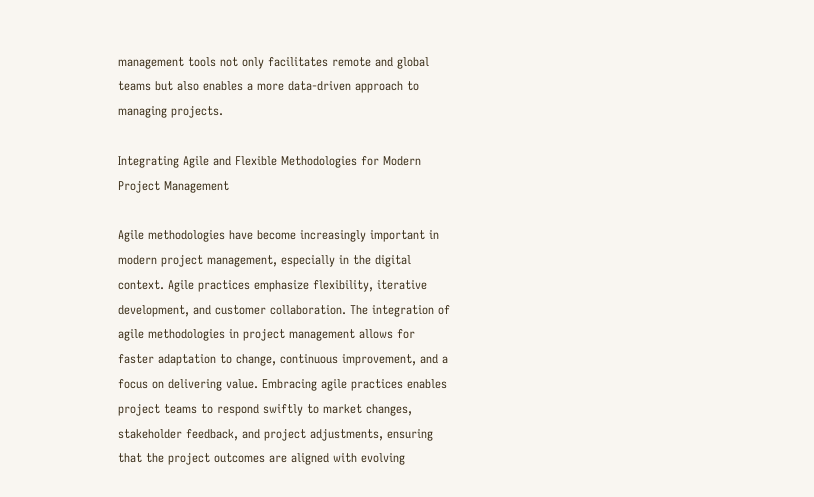management tools not only facilitates remote and global teams but also enables a more data-driven approach to managing projects.

Integrating Agile and Flexible Methodologies for Modern Project Management

Agile methodologies have become increasingly important in modern project management, especially in the digital context. Agile practices emphasize flexibility, iterative development, and customer collaboration. The integration of agile methodologies in project management allows for faster adaptation to change, continuous improvement, and a focus on delivering value. Embracing agile practices enables project teams to respond swiftly to market changes, stakeholder feedback, and project adjustments, ensuring that the project outcomes are aligned with evolving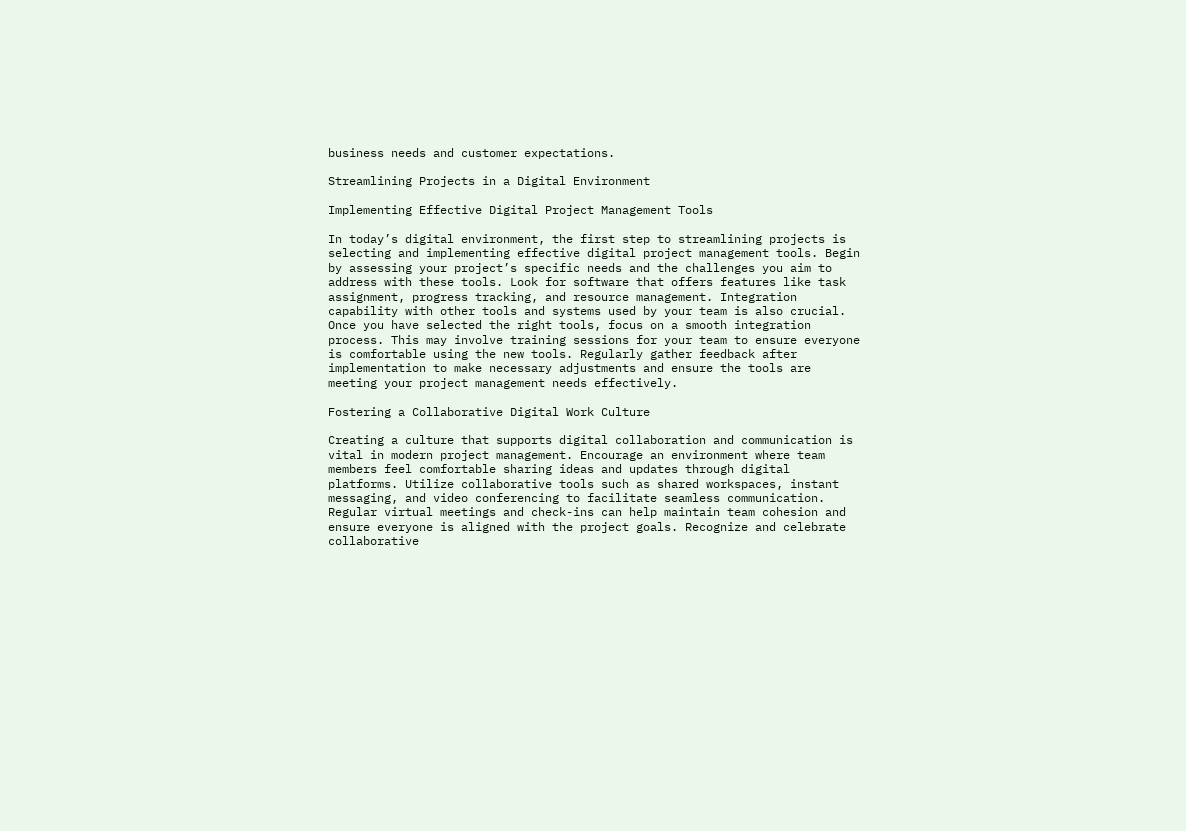business needs and customer expectations.

Streamlining Projects in a Digital Environment

Implementing Effective Digital Project Management Tools

In today’s digital environment, the first step to streamlining projects is selecting and implementing effective digital project management tools. Begin by assessing your project’s specific needs and the challenges you aim to address with these tools. Look for software that offers features like task assignment, progress tracking, and resource management. Integration capability with other tools and systems used by your team is also crucial. Once you have selected the right tools, focus on a smooth integration process. This may involve training sessions for your team to ensure everyone is comfortable using the new tools. Regularly gather feedback after implementation to make necessary adjustments and ensure the tools are meeting your project management needs effectively.

Fostering a Collaborative Digital Work Culture

Creating a culture that supports digital collaboration and communication is vital in modern project management. Encourage an environment where team members feel comfortable sharing ideas and updates through digital platforms. Utilize collaborative tools such as shared workspaces, instant messaging, and video conferencing to facilitate seamless communication. Regular virtual meetings and check-ins can help maintain team cohesion and ensure everyone is aligned with the project goals. Recognize and celebrate collaborative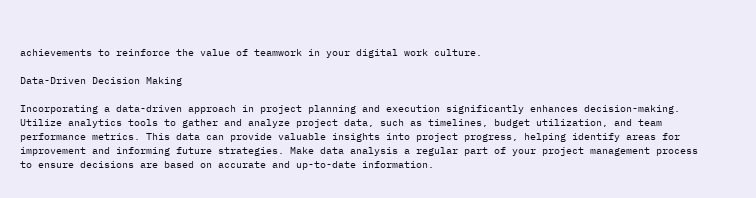achievements to reinforce the value of teamwork in your digital work culture.

Data-Driven Decision Making

Incorporating a data-driven approach in project planning and execution significantly enhances decision-making. Utilize analytics tools to gather and analyze project data, such as timelines, budget utilization, and team performance metrics. This data can provide valuable insights into project progress, helping identify areas for improvement and informing future strategies. Make data analysis a regular part of your project management process to ensure decisions are based on accurate and up-to-date information.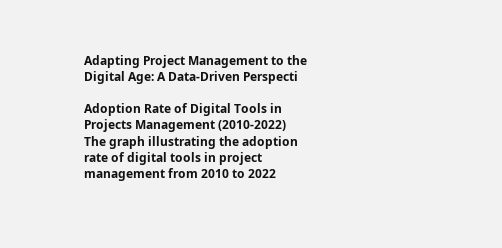Adapting Project Management to the Digital Age: A Data-Driven Perspecti

Adoption Rate of Digital Tools in Projects Management (2010-2022)
The graph illustrating the adoption rate of digital tools in project management from 2010 to 2022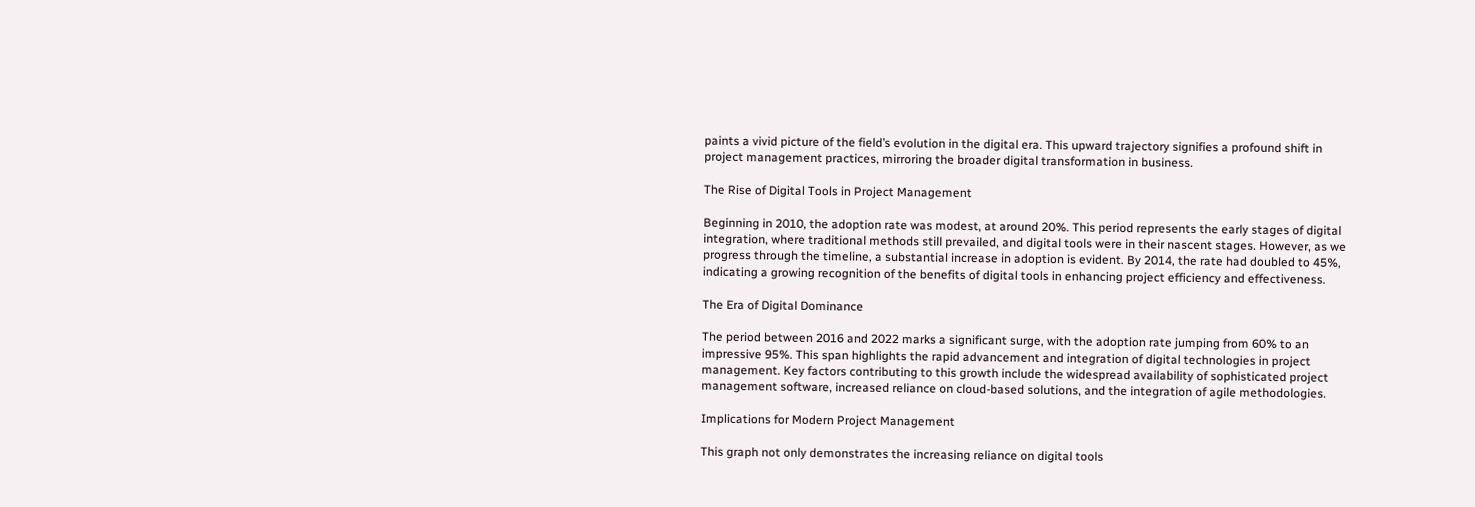paints a vivid picture of the field’s evolution in the digital era. This upward trajectory signifies a profound shift in project management practices, mirroring the broader digital transformation in business.

The Rise of Digital Tools in Project Management

Beginning in 2010, the adoption rate was modest, at around 20%. This period represents the early stages of digital integration, where traditional methods still prevailed, and digital tools were in their nascent stages. However, as we progress through the timeline, a substantial increase in adoption is evident. By 2014, the rate had doubled to 45%, indicating a growing recognition of the benefits of digital tools in enhancing project efficiency and effectiveness.

The Era of Digital Dominance

The period between 2016 and 2022 marks a significant surge, with the adoption rate jumping from 60% to an impressive 95%. This span highlights the rapid advancement and integration of digital technologies in project management. Key factors contributing to this growth include the widespread availability of sophisticated project management software, increased reliance on cloud-based solutions, and the integration of agile methodologies.

Implications for Modern Project Management

This graph not only demonstrates the increasing reliance on digital tools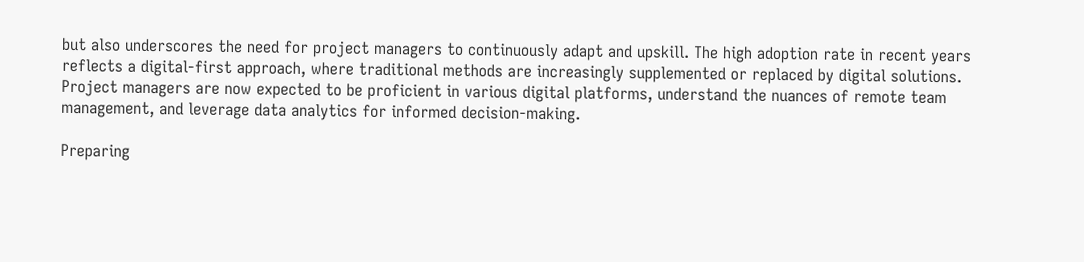but also underscores the need for project managers to continuously adapt and upskill. The high adoption rate in recent years reflects a digital-first approach, where traditional methods are increasingly supplemented or replaced by digital solutions. Project managers are now expected to be proficient in various digital platforms, understand the nuances of remote team management, and leverage data analytics for informed decision-making.

Preparing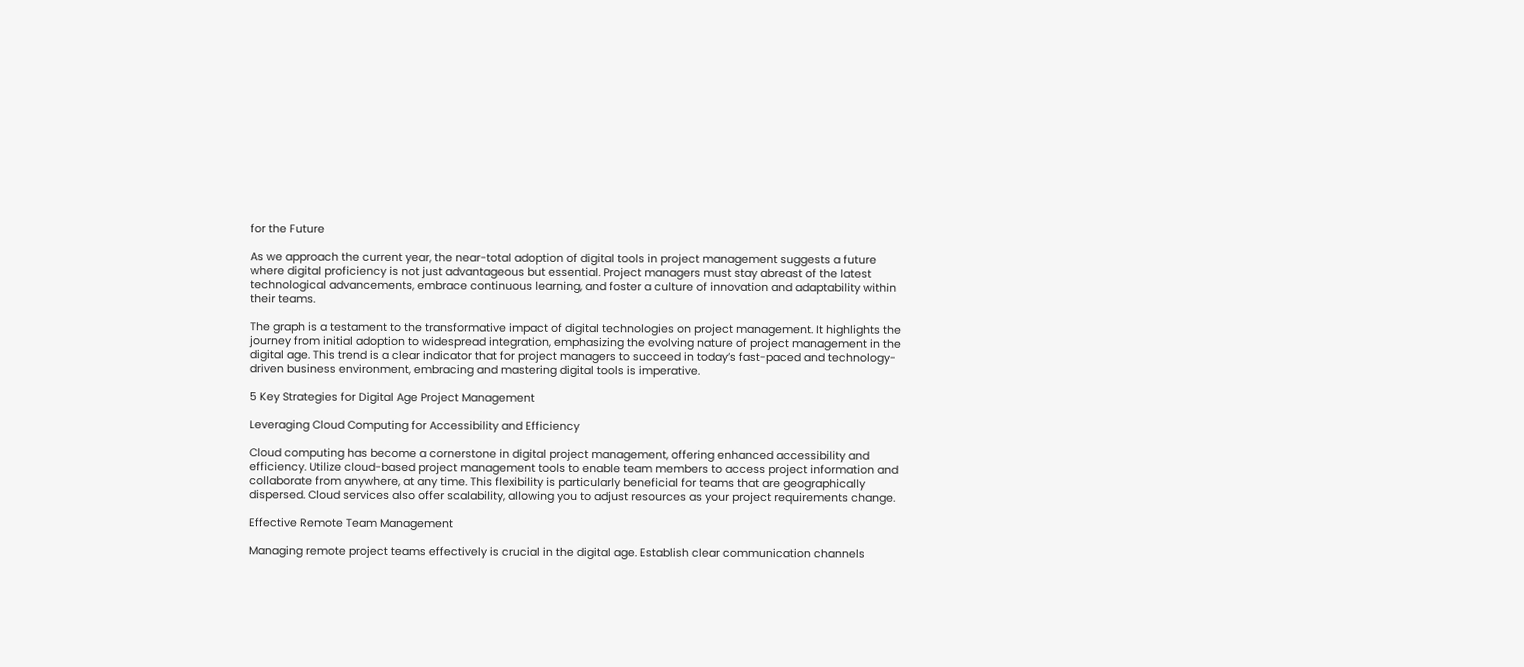for the Future

As we approach the current year, the near-total adoption of digital tools in project management suggests a future where digital proficiency is not just advantageous but essential. Project managers must stay abreast of the latest technological advancements, embrace continuous learning, and foster a culture of innovation and adaptability within their teams.

The graph is a testament to the transformative impact of digital technologies on project management. It highlights the journey from initial adoption to widespread integration, emphasizing the evolving nature of project management in the digital age. This trend is a clear indicator that for project managers to succeed in today’s fast-paced and technology-driven business environment, embracing and mastering digital tools is imperative.

5 Key Strategies for Digital Age Project Management

Leveraging Cloud Computing for Accessibility and Efficiency

Cloud computing has become a cornerstone in digital project management, offering enhanced accessibility and efficiency. Utilize cloud-based project management tools to enable team members to access project information and collaborate from anywhere, at any time. This flexibility is particularly beneficial for teams that are geographically dispersed. Cloud services also offer scalability, allowing you to adjust resources as your project requirements change.

Effective Remote Team Management

Managing remote project teams effectively is crucial in the digital age. Establish clear communication channels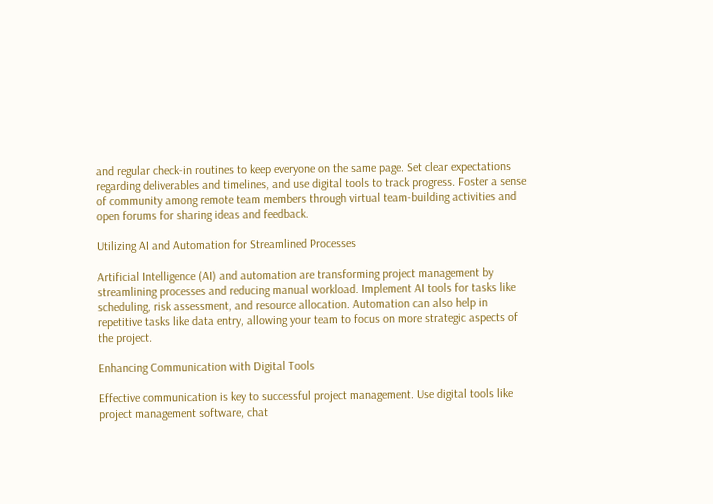and regular check-in routines to keep everyone on the same page. Set clear expectations regarding deliverables and timelines, and use digital tools to track progress. Foster a sense of community among remote team members through virtual team-building activities and open forums for sharing ideas and feedback.

Utilizing AI and Automation for Streamlined Processes

Artificial Intelligence (AI) and automation are transforming project management by streamlining processes and reducing manual workload. Implement AI tools for tasks like scheduling, risk assessment, and resource allocation. Automation can also help in repetitive tasks like data entry, allowing your team to focus on more strategic aspects of the project.

Enhancing Communication with Digital Tools

Effective communication is key to successful project management. Use digital tools like project management software, chat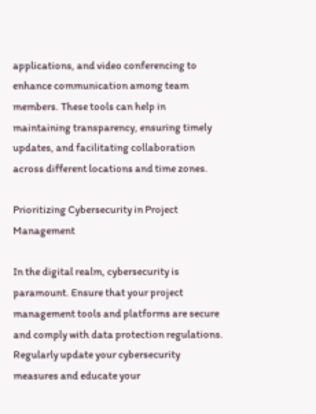applications, and video conferencing to enhance communication among team members. These tools can help in maintaining transparency, ensuring timely updates, and facilitating collaboration across different locations and time zones.

Prioritizing Cybersecurity in Project Management

In the digital realm, cybersecurity is paramount. Ensure that your project management tools and platforms are secure and comply with data protection regulations. Regularly update your cybersecurity measures and educate your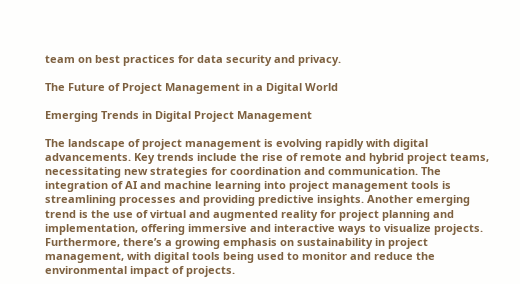team on best practices for data security and privacy.

The Future of Project Management in a Digital World

Emerging Trends in Digital Project Management

The landscape of project management is evolving rapidly with digital advancements. Key trends include the rise of remote and hybrid project teams, necessitating new strategies for coordination and communication. The integration of AI and machine learning into project management tools is streamlining processes and providing predictive insights. Another emerging trend is the use of virtual and augmented reality for project planning and implementation, offering immersive and interactive ways to visualize projects. Furthermore, there’s a growing emphasis on sustainability in project management, with digital tools being used to monitor and reduce the environmental impact of projects.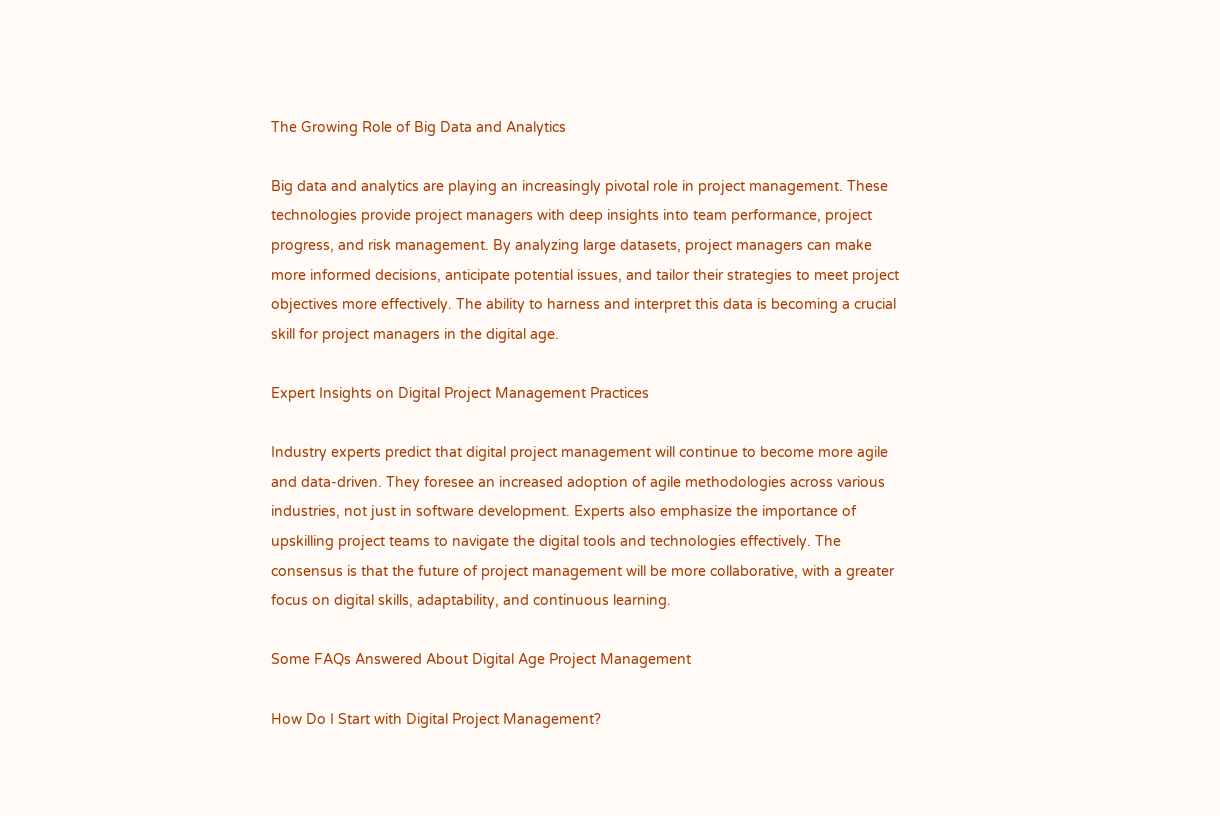The Growing Role of Big Data and Analytics

Big data and analytics are playing an increasingly pivotal role in project management. These technologies provide project managers with deep insights into team performance, project progress, and risk management. By analyzing large datasets, project managers can make more informed decisions, anticipate potential issues, and tailor their strategies to meet project objectives more effectively. The ability to harness and interpret this data is becoming a crucial skill for project managers in the digital age.

Expert Insights on Digital Project Management Practices

Industry experts predict that digital project management will continue to become more agile and data-driven. They foresee an increased adoption of agile methodologies across various industries, not just in software development. Experts also emphasize the importance of upskilling project teams to navigate the digital tools and technologies effectively. The consensus is that the future of project management will be more collaborative, with a greater focus on digital skills, adaptability, and continuous learning.

Some FAQs Answered About Digital Age Project Management

How Do I Start with Digital Project Management?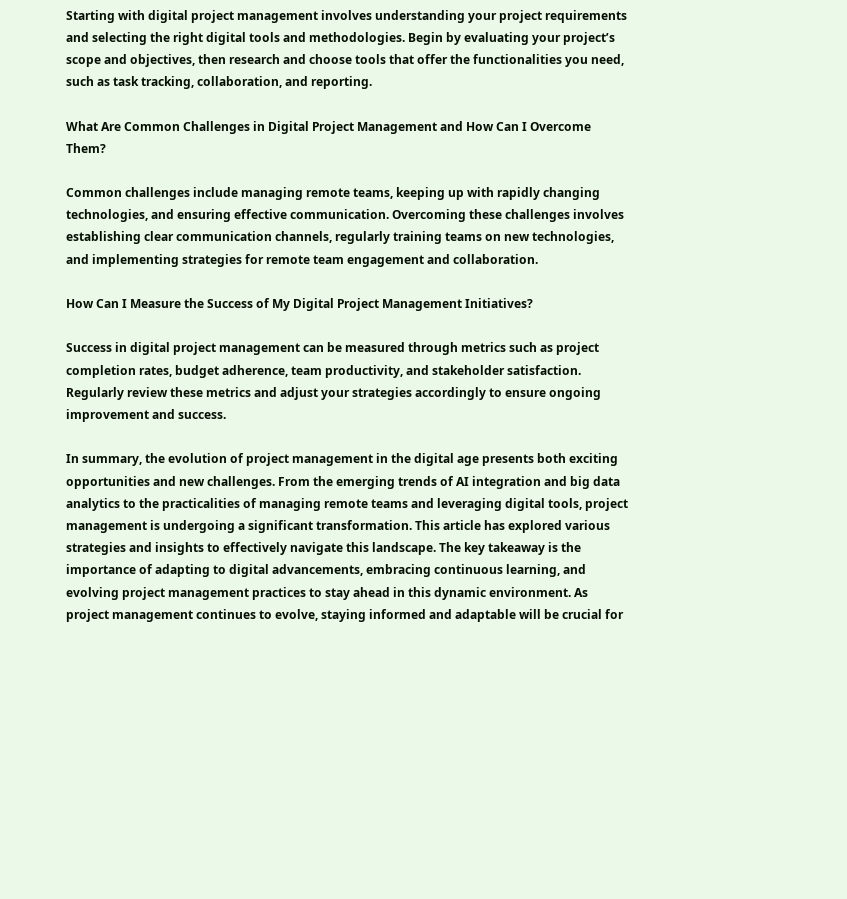Starting with digital project management involves understanding your project requirements and selecting the right digital tools and methodologies. Begin by evaluating your project’s scope and objectives, then research and choose tools that offer the functionalities you need, such as task tracking, collaboration, and reporting.

What Are Common Challenges in Digital Project Management and How Can I Overcome Them?

Common challenges include managing remote teams, keeping up with rapidly changing technologies, and ensuring effective communication. Overcoming these challenges involves establishing clear communication channels, regularly training teams on new technologies, and implementing strategies for remote team engagement and collaboration.

How Can I Measure the Success of My Digital Project Management Initiatives?

Success in digital project management can be measured through metrics such as project completion rates, budget adherence, team productivity, and stakeholder satisfaction. Regularly review these metrics and adjust your strategies accordingly to ensure ongoing improvement and success.

In summary, the evolution of project management in the digital age presents both exciting opportunities and new challenges. From the emerging trends of AI integration and big data analytics to the practicalities of managing remote teams and leveraging digital tools, project management is undergoing a significant transformation. This article has explored various strategies and insights to effectively navigate this landscape. The key takeaway is the importance of adapting to digital advancements, embracing continuous learning, and evolving project management practices to stay ahead in this dynamic environment. As project management continues to evolve, staying informed and adaptable will be crucial for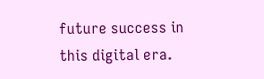future success in this digital era.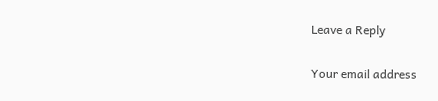Leave a Reply

Your email address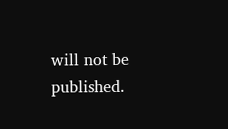will not be published.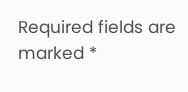Required fields are marked *